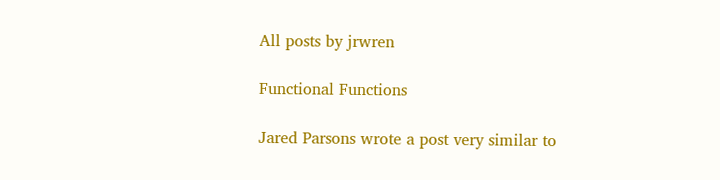All posts by jrwren

Functional Functions

Jared Parsons wrote a post very similar to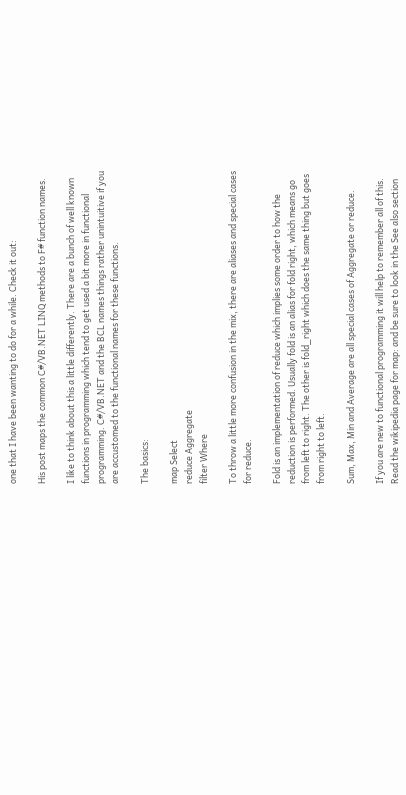one that I have been wanting to do for a while. Check it out:

His post maps the common C#/VB.NET LINQ methods to F# function names.

I like to think about this a little differently. There are a bunch of well known functions in programming which tend to get used a bit more in functional programming. C#/VB.NET and the BCL names things rather unintuitive if you are accustomed to the functional names for these functions.

The basics:

map Select
reduce Aggregate
filter Where

To throw a little more confusion in the mix, there are aliases and special cases for reduce.

Fold is an implementation of reduce which implies some order to how the reduction is performed. Usually fold is an alias for fold right, which means go from left to right. The other is fold_right which does the same thing but goes from right to left.

Sum, Max, Min and Average are all special cases of Aggregate or reduce.

If you are new to functional programming it will help to remember all of this. Read the wikipedia page for map: and be sure to look in the See also section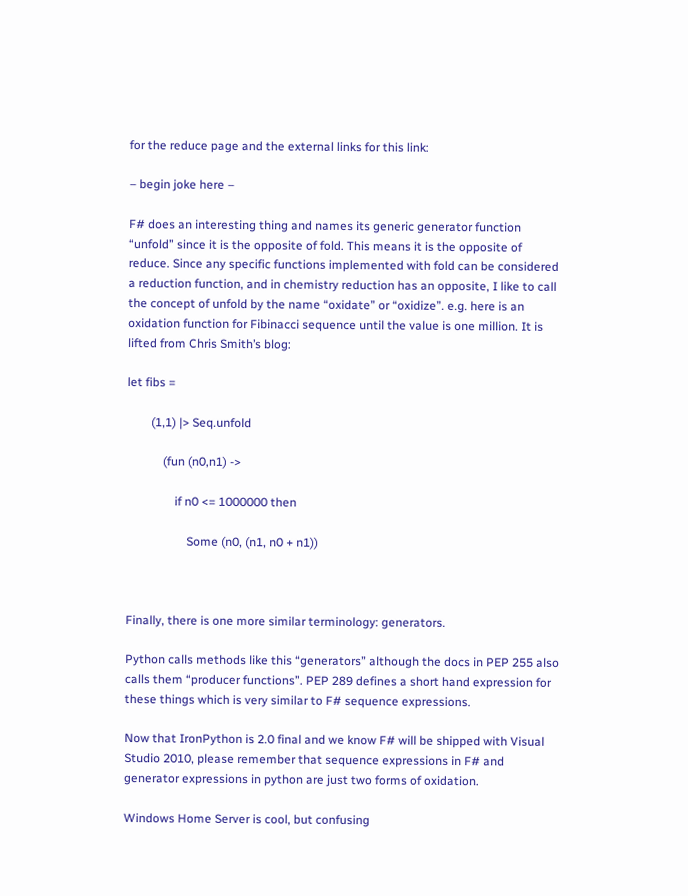for the reduce page and the external links for this link:

– begin joke here –

F# does an interesting thing and names its generic generator function “unfold” since it is the opposite of fold. This means it is the opposite of reduce. Since any specific functions implemented with fold can be considered a reduction function, and in chemistry reduction has an opposite, I like to call the concept of unfold by the name “oxidate” or “oxidize”. e.g. here is an oxidation function for Fibinacci sequence until the value is one million. It is lifted from Chris Smith’s blog:

let fibs =

        (1,1) |> Seq.unfold

            (fun (n0,n1) ->

                if n0 <= 1000000 then

                    Some (n0, (n1, n0 + n1))



Finally, there is one more similar terminology: generators.

Python calls methods like this “generators” although the docs in PEP 255 also calls them “producer functions”. PEP 289 defines a short hand expression for these things which is very similar to F# sequence expressions.

Now that IronPython is 2.0 final and we know F# will be shipped with Visual Studio 2010, please remember that sequence expressions in F# and generator expressions in python are just two forms of oxidation.

Windows Home Server is cool, but confusing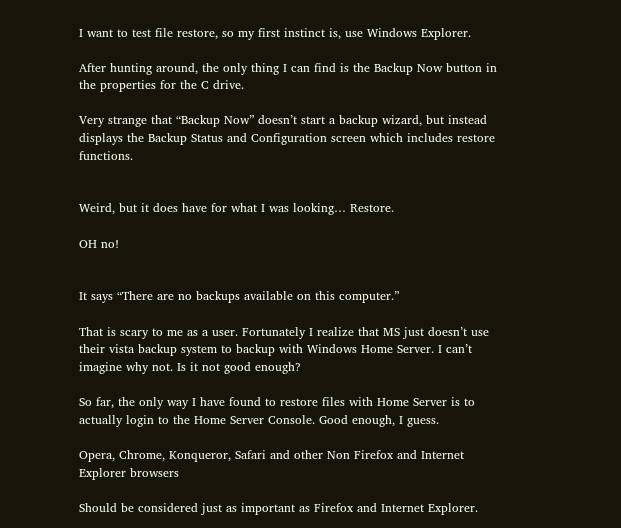I want to test file restore, so my first instinct is, use Windows Explorer.

After hunting around, the only thing I can find is the Backup Now button in the properties for the C drive.

Very strange that “Backup Now” doesn’t start a backup wizard, but instead displays the Backup Status and Configuration screen which includes restore functions.


Weird, but it does have for what I was looking… Restore.

OH no!


It says “There are no backups available on this computer.”

That is scary to me as a user. Fortunately I realize that MS just doesn’t use their vista backup system to backup with Windows Home Server. I can’t imagine why not. Is it not good enough?

So far, the only way I have found to restore files with Home Server is to actually login to the Home Server Console. Good enough, I guess.

Opera, Chrome, Konqueror, Safari and other Non Firefox and Internet Explorer browsers

Should be considered just as important as Firefox and Internet Explorer.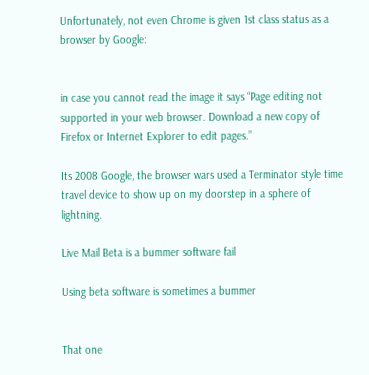Unfortunately, not even Chrome is given 1st class status as a browser by Google:


in case you cannot read the image it says “Page editing not supported in your web browser. Download a new copy of Firefox or Internet Explorer to edit pages.”

Its 2008 Google, the browser wars used a Terminator style time travel device to show up on my doorstep in a sphere of lightning.

Live Mail Beta is a bummer software fail

Using beta software is sometimes a bummer


That one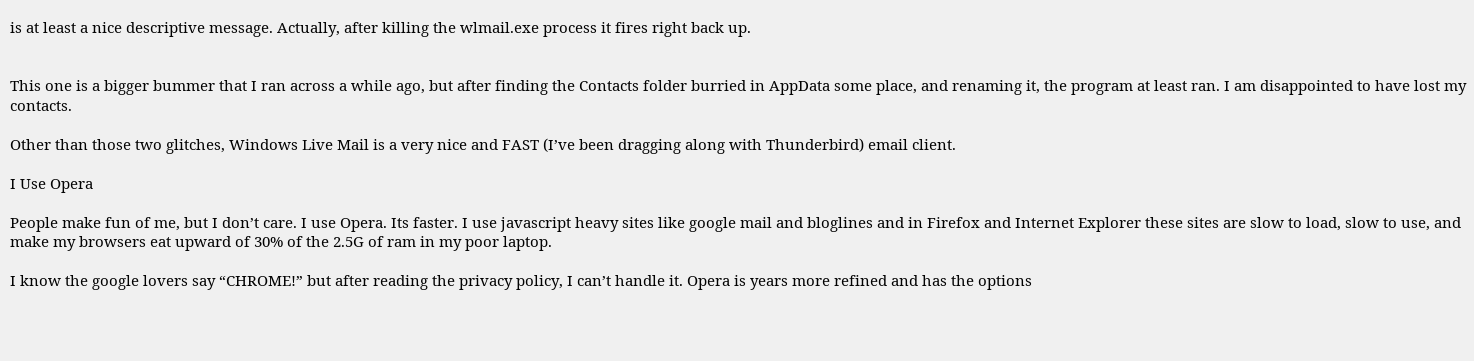is at least a nice descriptive message. Actually, after killing the wlmail.exe process it fires right back up.


This one is a bigger bummer that I ran across a while ago, but after finding the Contacts folder burried in AppData some place, and renaming it, the program at least ran. I am disappointed to have lost my contacts.

Other than those two glitches, Windows Live Mail is a very nice and FAST (I’ve been dragging along with Thunderbird) email client.

I Use Opera

People make fun of me, but I don’t care. I use Opera. Its faster. I use javascript heavy sites like google mail and bloglines and in Firefox and Internet Explorer these sites are slow to load, slow to use, and make my browsers eat upward of 30% of the 2.5G of ram in my poor laptop.

I know the google lovers say “CHROME!” but after reading the privacy policy, I can’t handle it. Opera is years more refined and has the options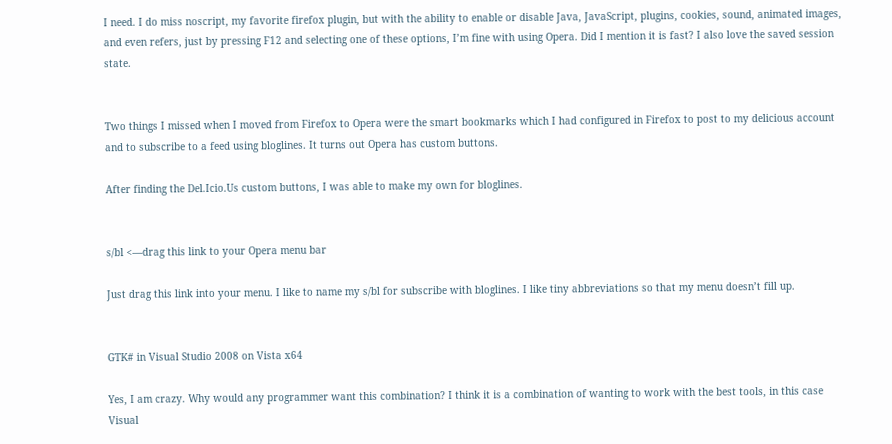I need. I do miss noscript, my favorite firefox plugin, but with the ability to enable or disable Java, JavaScript, plugins, cookies, sound, animated images, and even refers, just by pressing F12 and selecting one of these options, I’m fine with using Opera. Did I mention it is fast? I also love the saved session state.


Two things I missed when I moved from Firefox to Opera were the smart bookmarks which I had configured in Firefox to post to my delicious account and to subscribe to a feed using bloglines. It turns out Opera has custom buttons.

After finding the Del.Icio.Us custom buttons, I was able to make my own for bloglines.


s/bl <—drag this link to your Opera menu bar

Just drag this link into your menu. I like to name my s/bl for subscribe with bloglines. I like tiny abbreviations so that my menu doesn’t fill up.


GTK# in Visual Studio 2008 on Vista x64

Yes, I am crazy. Why would any programmer want this combination? I think it is a combination of wanting to work with the best tools, in this case Visual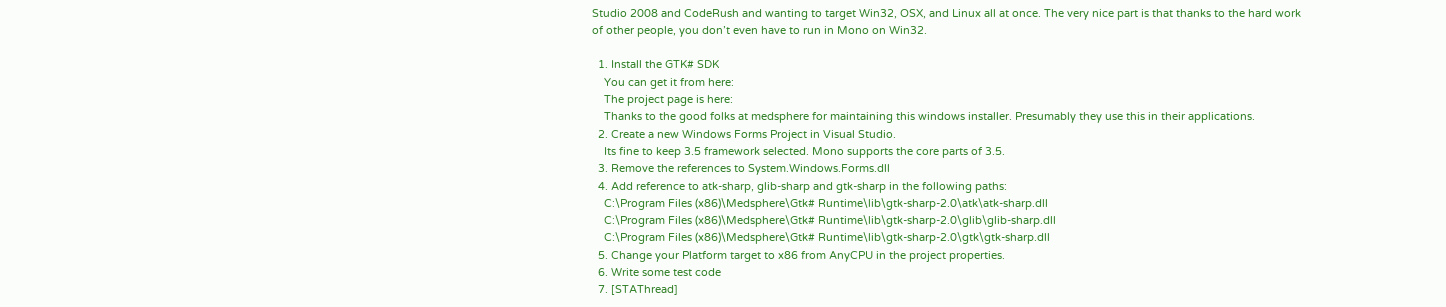Studio 2008 and CodeRush and wanting to target Win32, OSX, and Linux all at once. The very nice part is that thanks to the hard work of other people, you don’t even have to run in Mono on Win32.

  1. Install the GTK# SDK
    You can get it from here:
    The project page is here:
    Thanks to the good folks at medsphere for maintaining this windows installer. Presumably they use this in their applications.
  2. Create a new Windows Forms Project in Visual Studio.
    Its fine to keep 3.5 framework selected. Mono supports the core parts of 3.5.
  3. Remove the references to System.Windows.Forms.dll
  4. Add reference to atk-sharp, glib-sharp and gtk-sharp in the following paths:
    C:\Program Files (x86)\Medsphere\Gtk# Runtime\lib\gtk-sharp-2.0\atk\atk-sharp.dll
    C:\Program Files (x86)\Medsphere\Gtk# Runtime\lib\gtk-sharp-2.0\glib\glib-sharp.dll
    C:\Program Files (x86)\Medsphere\Gtk# Runtime\lib\gtk-sharp-2.0\gtk\gtk-sharp.dll
  5. Change your Platform target to x86 from AnyCPU in the project properties.
  6. Write some test code
  7. [STAThread]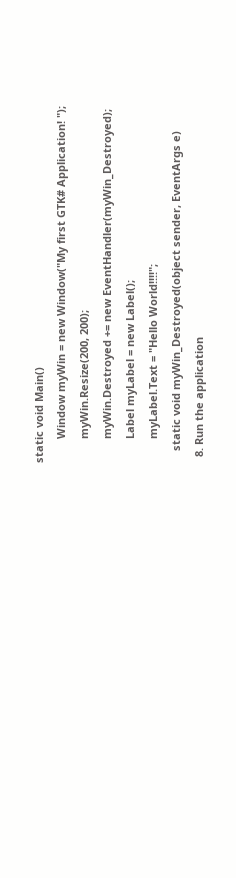static void Main()
        Window myWin = new Window("My first GTK# Application! ");
        myWin.Resize(200, 200);
        myWin.Destroyed += new EventHandler(myWin_Destroyed);
        Label myLabel = new Label();
        myLabel.Text = "Hello World!!!!";
    static void myWin_Destroyed(object sender, EventArgs e)
  8. Run the application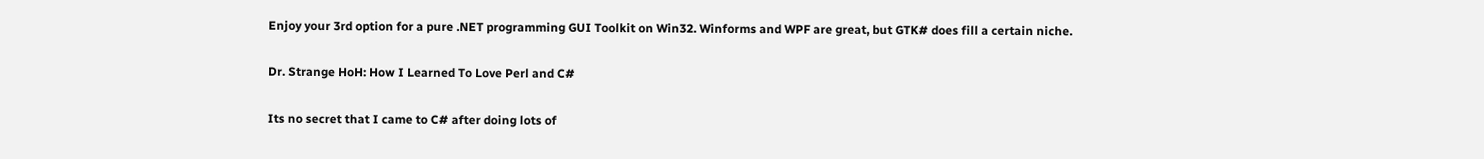Enjoy your 3rd option for a pure .NET programming GUI Toolkit on Win32. Winforms and WPF are great, but GTK# does fill a certain niche.

Dr. Strange HoH: How I Learned To Love Perl and C#

Its no secret that I came to C# after doing lots of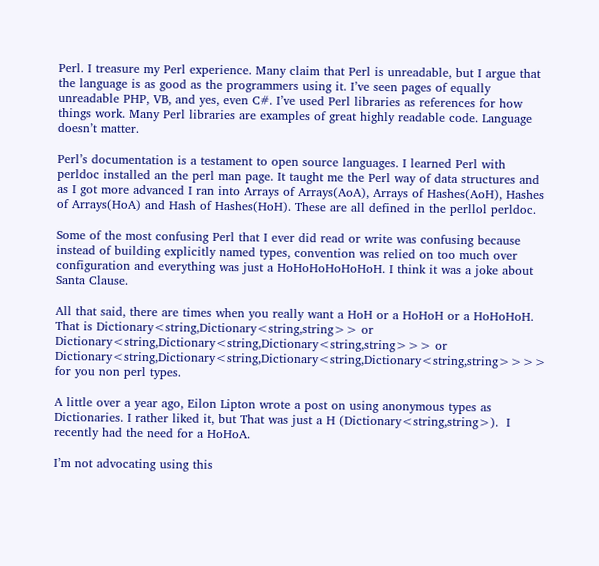Perl. I treasure my Perl experience. Many claim that Perl is unreadable, but I argue that the language is as good as the programmers using it. I’ve seen pages of equally unreadable PHP, VB, and yes, even C#. I’ve used Perl libraries as references for how things work. Many Perl libraries are examples of great highly readable code. Language doesn’t matter.

Perl’s documentation is a testament to open source languages. I learned Perl with perldoc installed an the perl man page. It taught me the Perl way of data structures and as I got more advanced I ran into Arrays of Arrays(AoA), Arrays of Hashes(AoH), Hashes of Arrays(HoA) and Hash of Hashes(HoH). These are all defined in the perllol perldoc.

Some of the most confusing Perl that I ever did read or write was confusing because instead of building explicitly named types, convention was relied on too much over configuration and everything was just a HoHoHoHoHoHoH. I think it was a joke about Santa Clause.

All that said, there are times when you really want a HoH or a HoHoH or a HoHoHoH. That is Dictionary<string,Dictionary<string,string>> or Dictionary<string,Dictionary<string,Dictionary<string,string>>> or Dictionary<string,Dictionary<string,Dictionary<string,Dictionary<string,string>>>> for you non perl types.

A little over a year ago, Eilon Lipton wrote a post on using anonymous types as Dictionaries. I rather liked it, but That was just a H (Dictionary<string,string>).  I recently had the need for a HoHoA.

I’m not advocating using this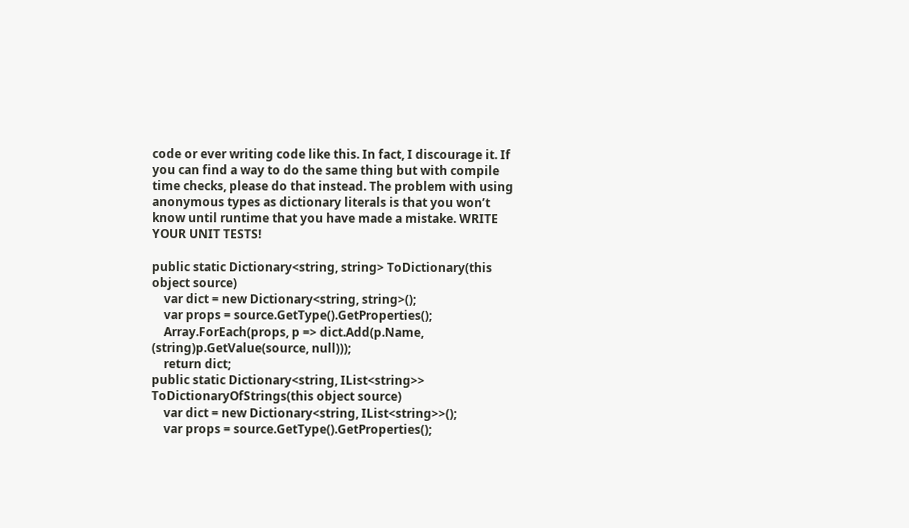code or ever writing code like this. In fact, I discourage it. If you can find a way to do the same thing but with compile time checks, please do that instead. The problem with using anonymous types as dictionary literals is that you won’t know until runtime that you have made a mistake. WRITE YOUR UNIT TESTS!

public static Dictionary<string, string> ToDictionary(this object source)
    var dict = new Dictionary<string, string>();
    var props = source.GetType().GetProperties();
    Array.ForEach(props, p => dict.Add(p.Name, (string)p.GetValue(source, null)));
    return dict;
public static Dictionary<string, IList<string>> ToDictionaryOfStrings(this object source)
    var dict = new Dictionary<string, IList<string>>();
    var props = source.GetType().GetProperties();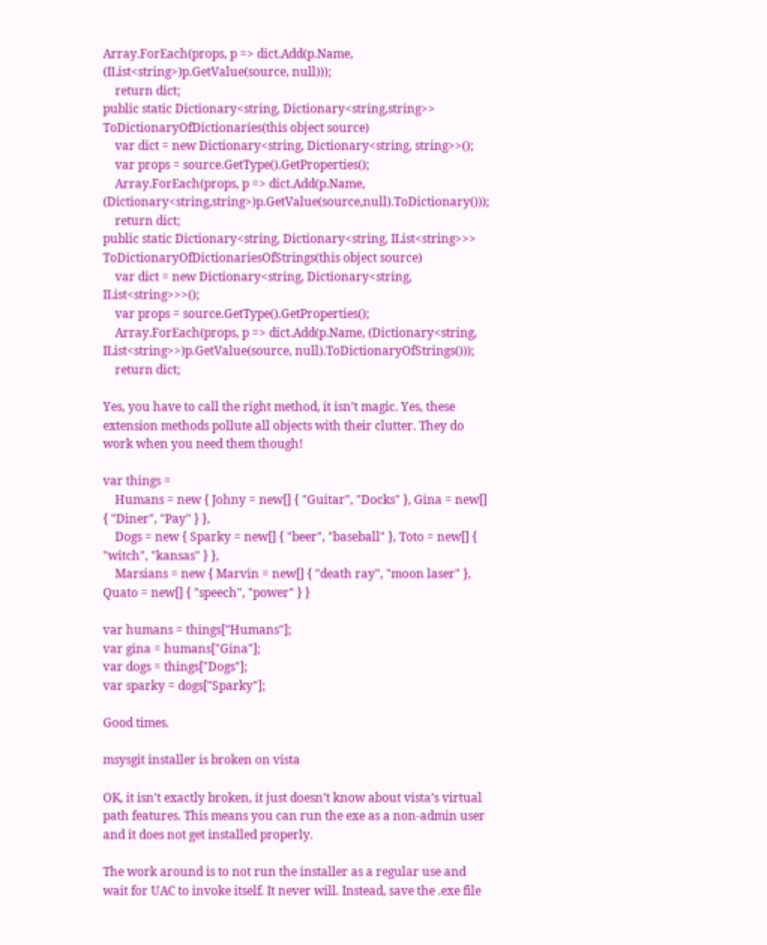Array.ForEach(props, p => dict.Add(p.Name, (IList<string>)p.GetValue(source, null)));
    return dict;
public static Dictionary<string, Dictionary<string,string>> ToDictionaryOfDictionaries(this object source)
    var dict = new Dictionary<string, Dictionary<string, string>>();
    var props = source.GetType().GetProperties();
    Array.ForEach(props, p => dict.Add(p.Name, (Dictionary<string,string>)p.GetValue(source,null).ToDictionary()));
    return dict;
public static Dictionary<string, Dictionary<string, IList<string>>> ToDictionaryOfDictionariesOfStrings(this object source)
    var dict = new Dictionary<string, Dictionary<string, IList<string>>>();
    var props = source.GetType().GetProperties();
    Array.ForEach(props, p => dict.Add(p.Name, (Dictionary<string, IList<string>>)p.GetValue(source, null).ToDictionaryOfStrings()));
    return dict;

Yes, you have to call the right method, it isn’t magic. Yes, these extension methods pollute all objects with their clutter. They do work when you need them though!

var things =
    Humans = new { Johny = new[] { "Guitar", "Docks" }, Gina = new[] { "Diner", "Pay" } },
    Dogs = new { Sparky = new[] { "beer", "baseball" }, Toto = new[] { "witch", "kansas" } },
    Marsians = new { Marvin = new[] { "death ray", "moon laser" }, Quato = new[] { "speech", "power" } }

var humans = things["Humans"];
var gina = humans["Gina"];
var dogs = things["Dogs"];
var sparky = dogs["Sparky"];

Good times.

msysgit installer is broken on vista

OK, it isn’t exactly broken, it just doesn’t know about vista’s virtual path features. This means you can run the exe as a non-admin user and it does not get installed properly.

The work around is to not run the installer as a regular use and wait for UAC to invoke itself. It never will. Instead, save the .exe file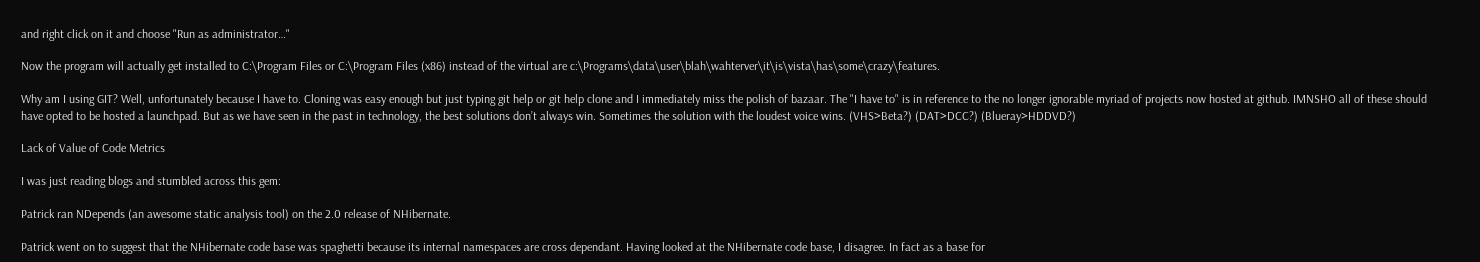and right click on it and choose "Run as administrator…"

Now the program will actually get installed to C:\Program Files or C:\Program Files (x86) instead of the virtual are c:\Programs\data\user\blah\wahterver\it\is\vista\has\some\crazy\features.

Why am I using GIT? Well, unfortunately because I have to. Cloning was easy enough but just typing git help or git help clone and I immediately miss the polish of bazaar. The "I have to" is in reference to the no longer ignorable myriad of projects now hosted at github. IMNSHO all of these should have opted to be hosted a launchpad. But as we have seen in the past in technology, the best solutions don’t always win. Sometimes the solution with the loudest voice wins. (VHS>Beta?) (DAT>DCC?) (Blueray>HDDVD?)

Lack of Value of Code Metrics

I was just reading blogs and stumbled across this gem:

Patrick ran NDepends (an awesome static analysis tool) on the 2.0 release of NHibernate.

Patrick went on to suggest that the NHibernate code base was spaghetti because its internal namespaces are cross dependant. Having looked at the NHibernate code base, I disagree. In fact as a base for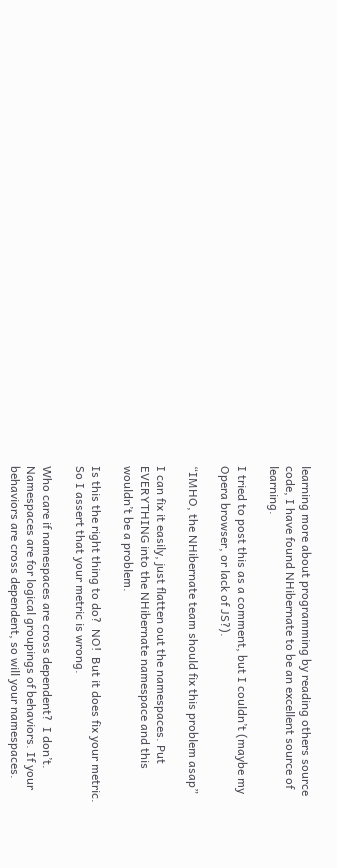learning more about programming by reading others source code, I have found NHibernate to be an excellent source of learning.

I tried to post this as a comment, but I couldn’t (maybe my Opera browser, or lack of JS?).

“IMHO, the NHibernate team should fix this problem asap”

I can fix it easily, just flatten out the namespaces. Put EVERYTHING into the NHibernate namespace and this wouldn’t be a problem.

Is this the right thing to do?  NO!  But it does fix your metric.  So I assert that your metric is wrong.

Who care if namespaces are cross dependent?  I don’t. Namespaces are for logical groupings of behaviors. If your behaviors are cross dependent, so will your namespaces.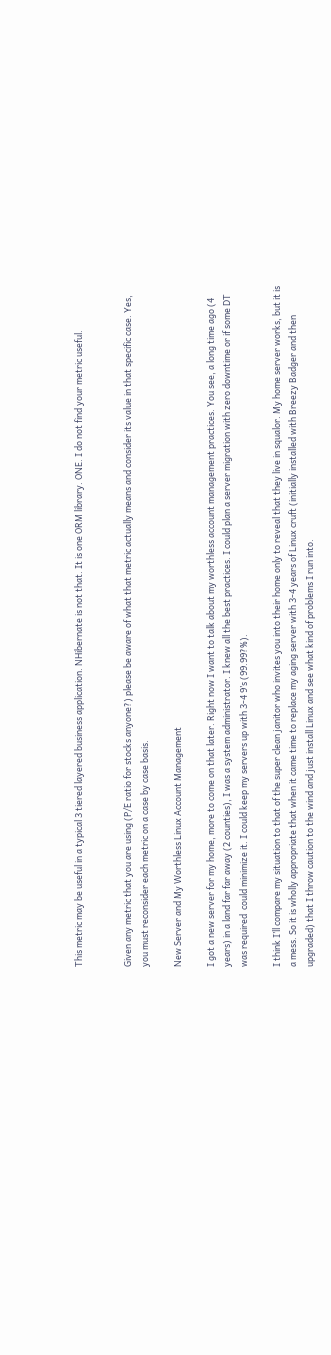This metric may be useful in a typical 3 tiered layered business application. NHibernate is not that. It is one ORM library. ONE. I do not find your metric useful.


Given any metric that you are using (P/E ratio for stocks anyone?) please be aware of what that metric actually means and consider its value in that specific case. Yes, you must reconsider each metric on a case by case basis.

New Server and My Worthless Linux Account Management

I got a new server for my home, more to come on that later. Right now I want to talk about my worthless account management practices. You see, a long time ago (4 years) in a land far far away (2 counties), I was a system administrator. I knew all the best practices. I could plan a server migration with zero downtime or if some DT was required  could minimize it. I could keep my servers up with 3-4 9’s (99.99?%).

I think I’ll compare my situation to that of the super clean janitor who invites you into their home only to reveal that they live in squalor. My home server works, but it is a mess. So it is wholly appropriate that when it came time to replace my aging server with 3-4 years of Linux cruft (initially installed with Breezy Badger and then upgraded) that I throw caution to the wind and just install Linux and see what kind of problems I run into.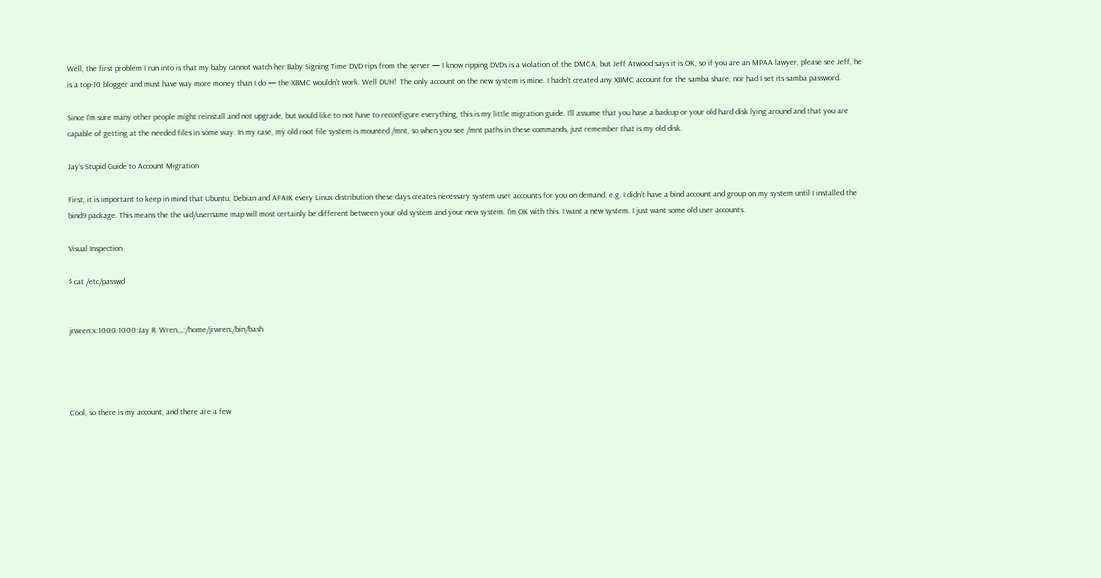Well, the first problem I run into is that my baby cannot watch her Baby Signing Time DVD rips from the server — I know ripping DVDs is a violation of the DMCA, but Jeff Atwood says it is OK, so if you are an MPAA lawyer, please see Jeff, he is a top-10 blogger and must have way more money than I do — the XBMC wouldn’t work. Well DUH!  The only account on the new system is mine. I hadn’t created any XBMC account for the samba share, nor had I set its samba password.

Since I’m sure many other people might reinstall and not upgrade, but would like to not have to reconfigure everything, this is my little migration guide. I’ll assume that you have a backup or your old hard disk lying around and that you are capable of getting at the needed files in some way. In my case, my old root file system is mounted /mnt, so when you see /mnt paths in these commands, just remember that is my old disk.

Jay’s Stupid Guide to Account Migration

First, it is important to keep in mind that Ubuntu, Debian and AFAIK every Linux distribution these days creates necessary system user accounts for you on demand. e.g. I didn’t have a bind account and group on my system until I installed the bind9 package. This means the the uid/username map will most certainly be different between your old system and your new system. I’m OK with this. I want a new system. I just want some old user accounts.

Visual Inspection

$ cat /etc/passwd


jrwren:x:1000:1000:Jay R. Wren,,,:/home/jrwren:/bin/bash




Cool, so there is my account, and there are a few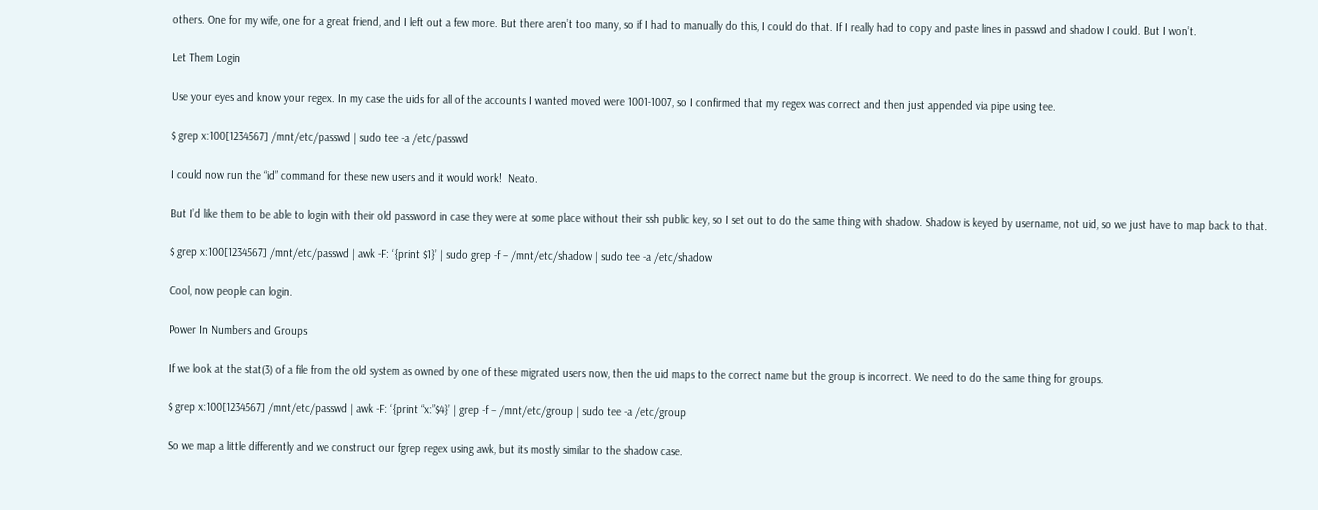others. One for my wife, one for a great friend, and I left out a few more. But there aren’t too many, so if I had to manually do this, I could do that. If I really had to copy and paste lines in passwd and shadow I could. But I won’t.

Let Them Login

Use your eyes and know your regex. In my case the uids for all of the accounts I wanted moved were 1001-1007, so I confirmed that my regex was correct and then just appended via pipe using tee.

$ grep x:100[1234567] /mnt/etc/passwd | sudo tee -a /etc/passwd

I could now run the “id” command for these new users and it would work!  Neato.

But I’d like them to be able to login with their old password in case they were at some place without their ssh public key, so I set out to do the same thing with shadow. Shadow is keyed by username, not uid, so we just have to map back to that.

$ grep x:100[1234567] /mnt/etc/passwd | awk -F: ‘{print $1}’ | sudo grep -f – /mnt/etc/shadow | sudo tee -a /etc/shadow

Cool, now people can login.

Power In Numbers and Groups

If we look at the stat(3) of a file from the old system as owned by one of these migrated users now, then the uid maps to the correct name but the group is incorrect. We need to do the same thing for groups.

$ grep x:100[1234567] /mnt/etc/passwd | awk -F: ‘{print “x:”$4}’ | grep -f – /mnt/etc/group | sudo tee -a /etc/group

So we map a little differently and we construct our fgrep regex using awk, but its mostly similar to the shadow case.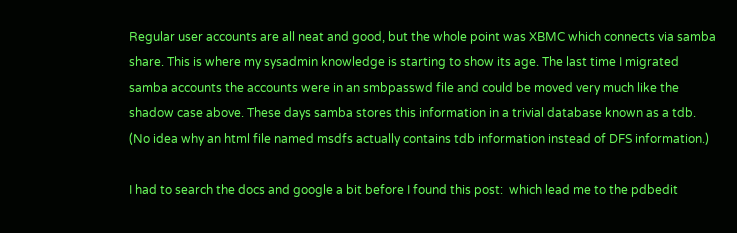Regular user accounts are all neat and good, but the whole point was XBMC which connects via samba share. This is where my sysadmin knowledge is starting to show its age. The last time I migrated samba accounts the accounts were in an smbpasswd file and could be moved very much like the shadow case above. These days samba stores this information in a trivial database known as a tdb. (No idea why an html file named msdfs actually contains tdb information instead of DFS information.)

I had to search the docs and google a bit before I found this post:  which lead me to the pdbedit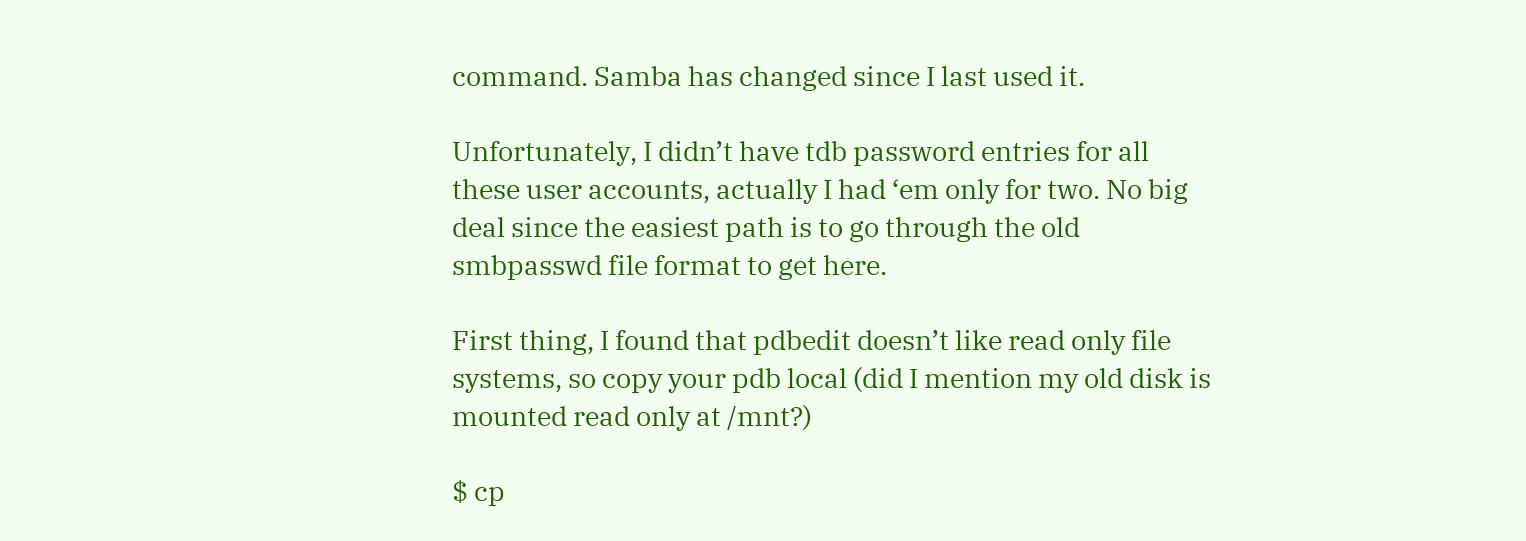command. Samba has changed since I last used it.

Unfortunately, I didn’t have tdb password entries for all these user accounts, actually I had ‘em only for two. No big deal since the easiest path is to go through the old smbpasswd file format to get here.

First thing, I found that pdbedit doesn’t like read only file systems, so copy your pdb local (did I mention my old disk is mounted read only at /mnt?)

$ cp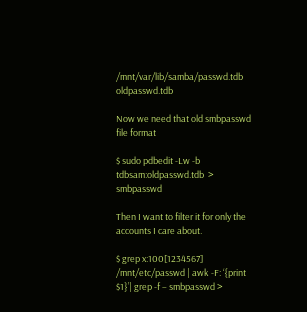/mnt/var/lib/samba/passwd.tdb oldpasswd.tdb

Now we need that old smbpasswd file format

$ sudo pdbedit -Lw -b tdbsam:oldpasswd.tdb  > smbpasswd

Then I want to filter it for only the accounts I care about.

$ grep x:100[1234567] /mnt/etc/passwd | awk -F: ‘{print $1}’| grep -f – smbpasswd >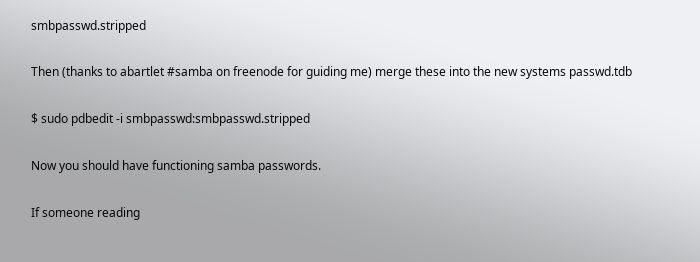smbpasswd.stripped

Then (thanks to abartlet #samba on freenode for guiding me) merge these into the new systems passwd.tdb

$ sudo pdbedit -i smbpasswd:smbpasswd.stripped

Now you should have functioning samba passwords.

If someone reading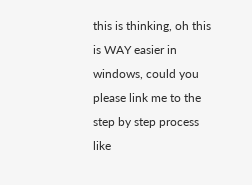this is thinking, oh this is WAY easier in windows, could you please link me to the step by step process like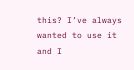this? I’ve always wanted to use it and I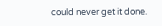could never get it done.